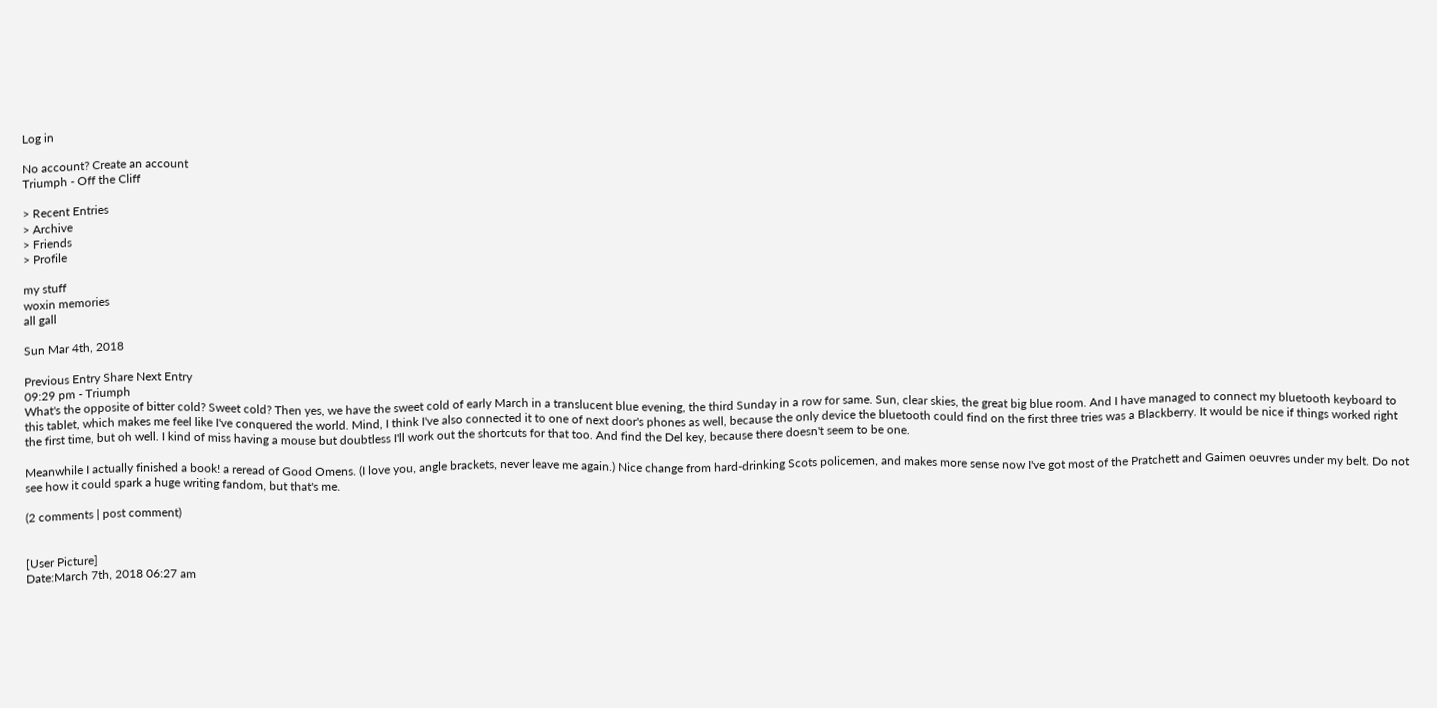Log in

No account? Create an account
Triumph - Off the Cliff

> Recent Entries
> Archive
> Friends
> Profile

my stuff
woxin memories
all gall

Sun Mar 4th, 2018

Previous Entry Share Next Entry
09:29 pm - Triumph
What's the opposite of bitter cold? Sweet cold? Then yes, we have the sweet cold of early March in a translucent blue evening, the third Sunday in a row for same. Sun, clear skies, the great big blue room. And I have managed to connect my bluetooth keyboard to this tablet, which makes me feel like I've conquered the world. Mind, I think I've also connected it to one of next door's phones as well, because the only device the bluetooth could find on the first three tries was a Blackberry. It would be nice if things worked right the first time, but oh well. I kind of miss having a mouse but doubtless I'll work out the shortcuts for that too. And find the Del key, because there doesn't seem to be one.

Meanwhile I actually finished a book! a reread of Good Omens. (I love you, angle brackets, never leave me again.) Nice change from hard-drinking Scots policemen, and makes more sense now I've got most of the Pratchett and Gaimen oeuvres under my belt. Do not see how it could spark a huge writing fandom, but that's me.

(2 comments | post comment)


[User Picture]
Date:March 7th, 2018 06:27 am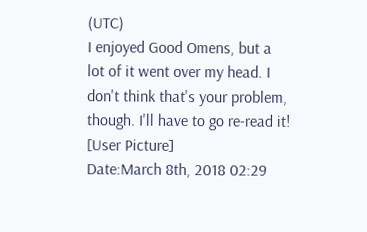(UTC)
I enjoyed Good Omens, but a lot of it went over my head. I don't think that's your problem, though. I'll have to go re-read it!
[User Picture]
Date:March 8th, 2018 02:29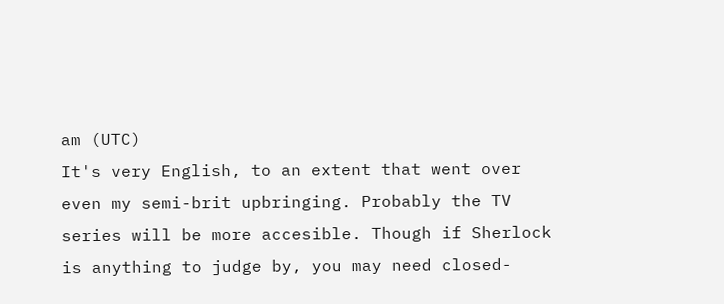am (UTC)
It's very English, to an extent that went over even my semi-brit upbringing. Probably the TV series will be more accesible. Though if Sherlock is anything to judge by, you may need closed-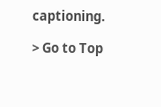captioning.

> Go to Top